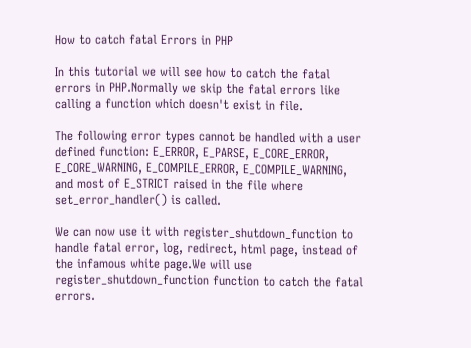How to catch fatal Errors in PHP

In this tutorial we will see how to catch the fatal errors in PHP.Normally we skip the fatal errors like calling a function which doesn't exist in file.

The following error types cannot be handled with a user defined function: E_ERROR, E_PARSE, E_CORE_ERROR, E_CORE_WARNING, E_COMPILE_ERROR, E_COMPILE_WARNING, and most of E_STRICT raised in the file where set_error_handler() is called.

We can now use it with register_shutdown_function to handle fatal error, log, redirect, html page, instead of the infamous white page.We will use register_shutdown_function function to catch the fatal errors.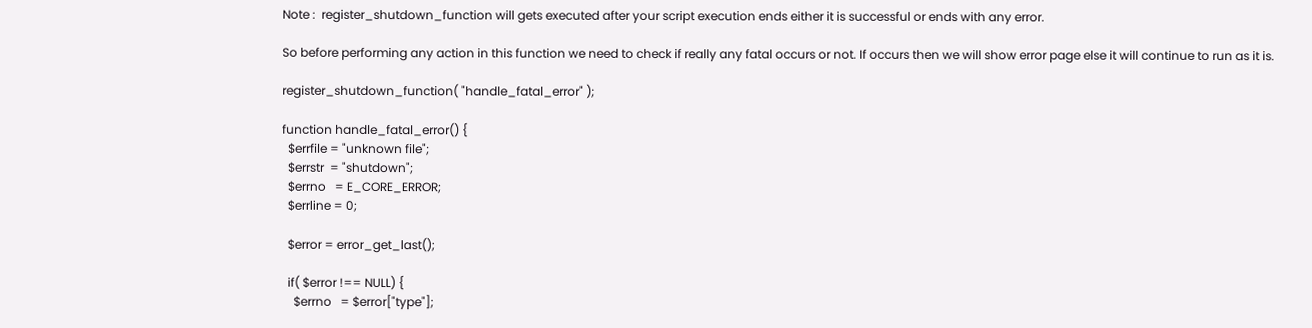Note :  register_shutdown_function will gets executed after your script execution ends either it is successful or ends with any error.

So before performing any action in this function we need to check if really any fatal occurs or not. If occurs then we will show error page else it will continue to run as it is.

register_shutdown_function( "handle_fatal_error" );

function handle_fatal_error() {
  $errfile = "unknown file";
  $errstr  = "shutdown";
  $errno   = E_CORE_ERROR;
  $errline = 0;

  $error = error_get_last();

  if( $error !== NULL) {
    $errno   = $error["type"];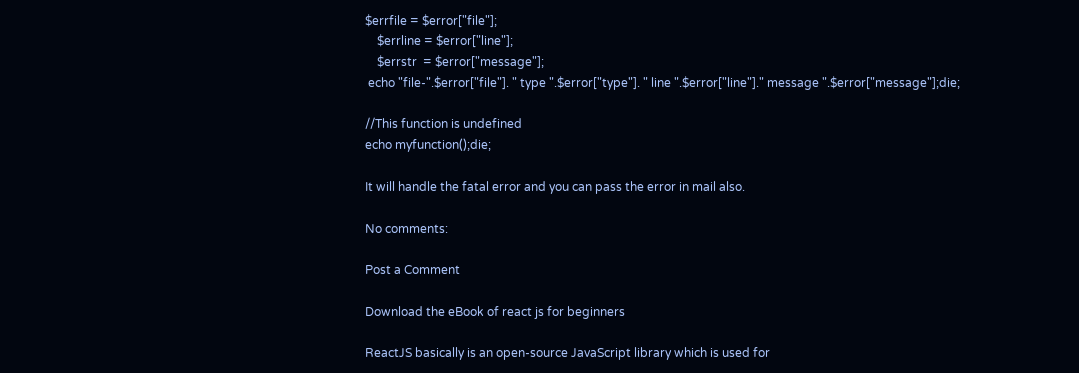$errfile = $error["file"];
    $errline = $error["line"];
    $errstr  = $error["message"];
 echo "file-".$error["file"]. " type ".$error["type"]. " line ".$error["line"]." message ".$error["message"];die;

//This function is undefined
echo myfunction();die;

It will handle the fatal error and you can pass the error in mail also.

No comments:

Post a Comment

Download the eBook of react js for beginners

ReactJS basically is an open-source JavaScript library which is used for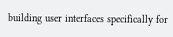building user interfaces specifically for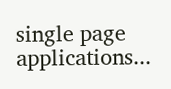single page applications...